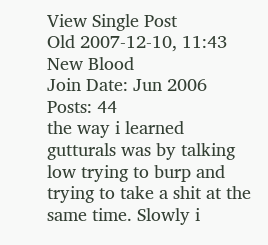View Single Post
Old 2007-12-10, 11:43
New Blood
Join Date: Jun 2006
Posts: 44
the way i learned gutturals was by talking low trying to burp and trying to take a shit at the same time. Slowly i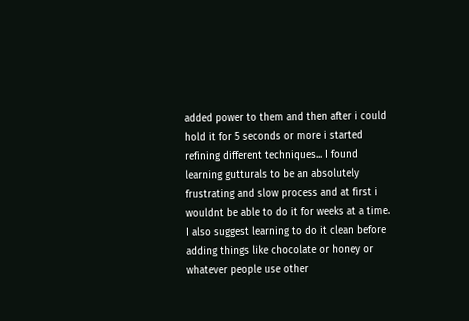added power to them and then after i could hold it for 5 seconds or more i started refining different techniques... I found learning gutturals to be an absolutely frustrating and slow process and at first i wouldnt be able to do it for weeks at a time. I also suggest learning to do it clean before adding things like chocolate or honey or whatever people use other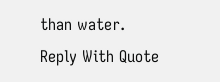than water.
Reply With Quote